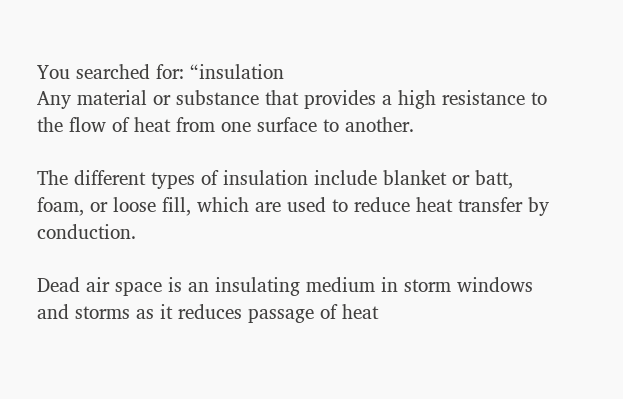You searched for: “insulation
Any material or substance that provides a high resistance to the flow of heat from one surface to another.

The different types of insulation include blanket or batt, foam, or loose fill, which are used to reduce heat transfer by conduction.

Dead air space is an insulating medium in storm windows and storms as it reduces passage of heat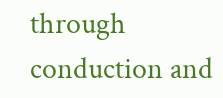through conduction and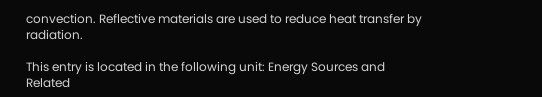convection. Reflective materials are used to reduce heat transfer by radiation.

This entry is located in the following unit: Energy Sources and Related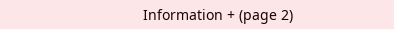Information + (page 2)